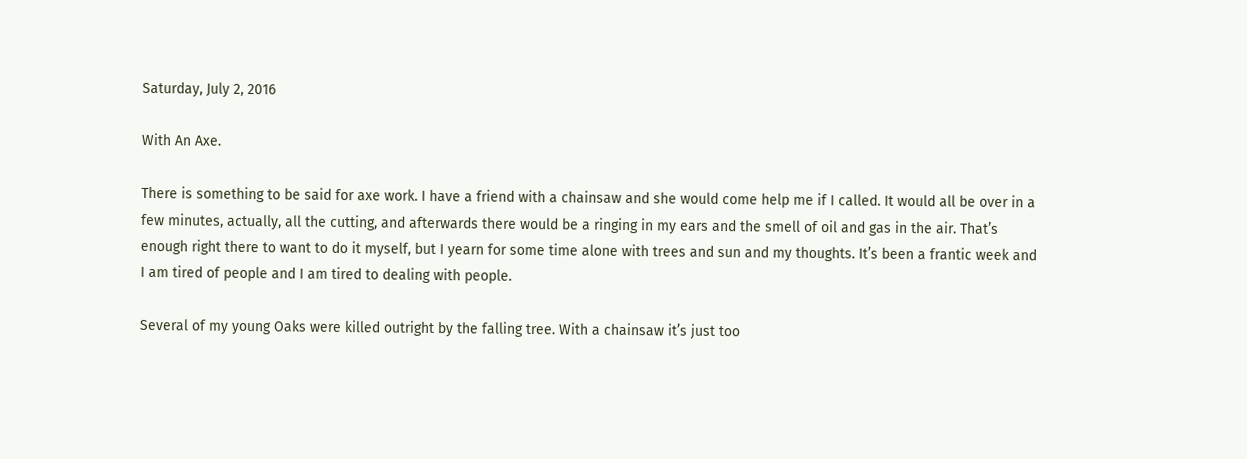Saturday, July 2, 2016

With An Axe.

There is something to be said for axe work. I have a friend with a chainsaw and she would come help me if I called. It would all be over in a few minutes, actually, all the cutting, and afterwards there would be a ringing in my ears and the smell of oil and gas in the air. That’s enough right there to want to do it myself, but I yearn for some time alone with trees and sun and my thoughts. It’s been a frantic week and I am tired of people and I am tired to dealing with people.

Several of my young Oaks were killed outright by the falling tree. With a chainsaw it’s just too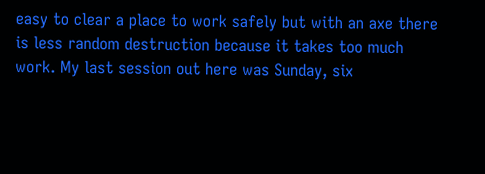easy to clear a place to work safely but with an axe there is less random destruction because it takes too much work. My last session out here was Sunday, six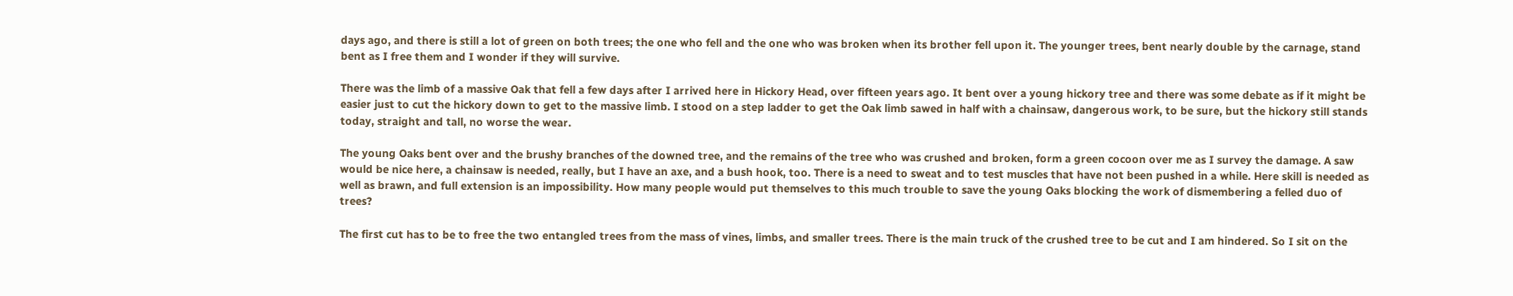days ago, and there is still a lot of green on both trees; the one who fell and the one who was broken when its brother fell upon it. The younger trees, bent nearly double by the carnage, stand bent as I free them and I wonder if they will survive.

There was the limb of a massive Oak that fell a few days after I arrived here in Hickory Head, over fifteen years ago. It bent over a young hickory tree and there was some debate as if it might be easier just to cut the hickory down to get to the massive limb. I stood on a step ladder to get the Oak limb sawed in half with a chainsaw, dangerous work, to be sure, but the hickory still stands today, straight and tall, no worse the wear.

The young Oaks bent over and the brushy branches of the downed tree, and the remains of the tree who was crushed and broken, form a green cocoon over me as I survey the damage. A saw would be nice here, a chainsaw is needed, really, but I have an axe, and a bush hook, too. There is a need to sweat and to test muscles that have not been pushed in a while. Here skill is needed as well as brawn, and full extension is an impossibility. How many people would put themselves to this much trouble to save the young Oaks blocking the work of dismembering a felled duo of trees?

The first cut has to be to free the two entangled trees from the mass of vines, limbs, and smaller trees. There is the main truck of the crushed tree to be cut and I am hindered. So I sit on the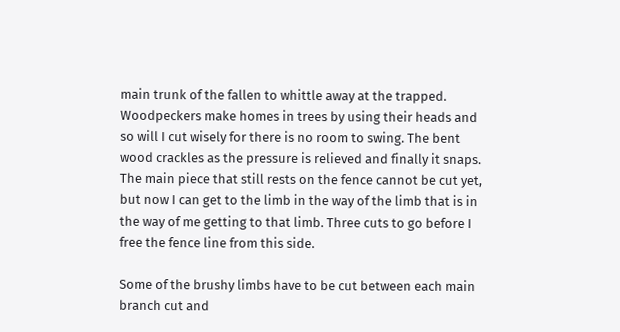main trunk of the fallen to whittle away at the trapped. Woodpeckers make homes in trees by using their heads and so will I cut wisely for there is no room to swing. The bent wood crackles as the pressure is relieved and finally it snaps. The main piece that still rests on the fence cannot be cut yet, but now I can get to the limb in the way of the limb that is in the way of me getting to that limb. Three cuts to go before I free the fence line from this side.

Some of the brushy limbs have to be cut between each main branch cut and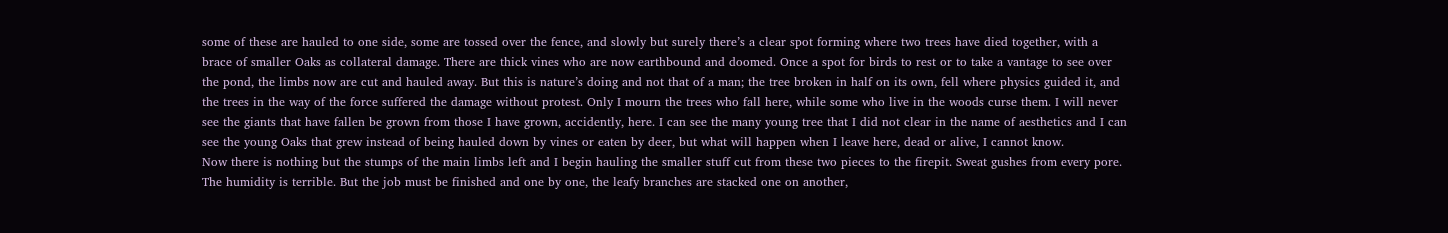some of these are hauled to one side, some are tossed over the fence, and slowly but surely there’s a clear spot forming where two trees have died together, with a brace of smaller Oaks as collateral damage. There are thick vines who are now earthbound and doomed. Once a spot for birds to rest or to take a vantage to see over the pond, the limbs now are cut and hauled away. But this is nature’s doing and not that of a man; the tree broken in half on its own, fell where physics guided it, and the trees in the way of the force suffered the damage without protest. Only I mourn the trees who fall here, while some who live in the woods curse them. I will never see the giants that have fallen be grown from those I have grown, accidently, here. I can see the many young tree that I did not clear in the name of aesthetics and I can see the young Oaks that grew instead of being hauled down by vines or eaten by deer, but what will happen when I leave here, dead or alive, I cannot know.
Now there is nothing but the stumps of the main limbs left and I begin hauling the smaller stuff cut from these two pieces to the firepit. Sweat gushes from every pore. The humidity is terrible. But the job must be finished and one by one, the leafy branches are stacked one on another,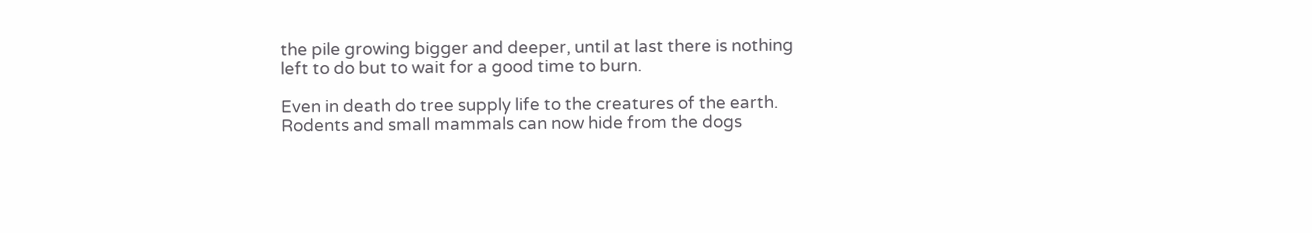the pile growing bigger and deeper, until at last there is nothing left to do but to wait for a good time to burn.

Even in death do tree supply life to the creatures of the earth. Rodents and small mammals can now hide from the dogs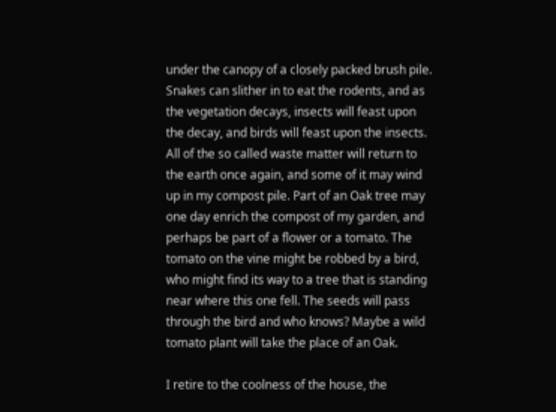under the canopy of a closely packed brush pile. Snakes can slither in to eat the rodents, and as the vegetation decays, insects will feast upon the decay, and birds will feast upon the insects. All of the so called waste matter will return to the earth once again, and some of it may wind up in my compost pile. Part of an Oak tree may one day enrich the compost of my garden, and perhaps be part of a flower or a tomato. The tomato on the vine might be robbed by a bird, who might find its way to a tree that is standing near where this one fell. The seeds will pass through the bird and who knows? Maybe a wild tomato plant will take the place of an Oak.

I retire to the coolness of the house, the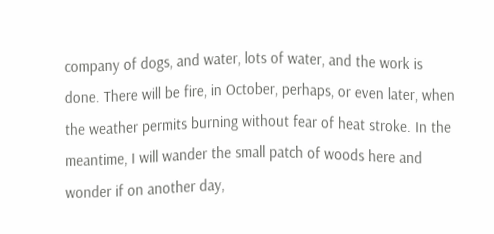company of dogs, and water, lots of water, and the work is done. There will be fire, in October, perhaps, or even later, when the weather permits burning without fear of heat stroke. In the meantime, I will wander the small patch of woods here and wonder if on another day,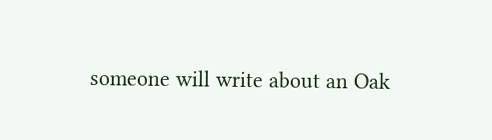someone will write about an Oak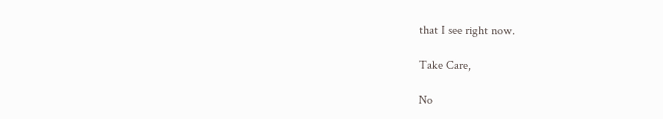that I see right now.

Take Care,

No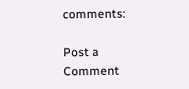comments:

Post a Comment